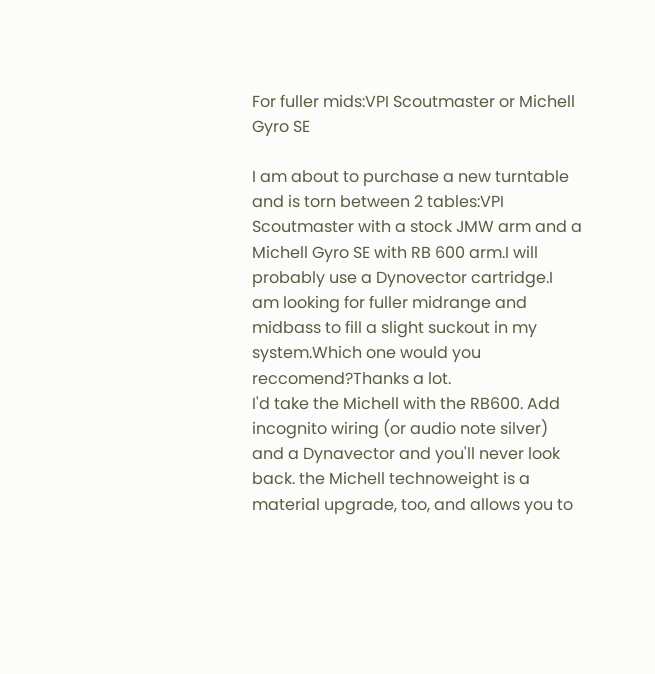For fuller mids:VPI Scoutmaster or Michell Gyro SE

I am about to purchase a new turntable and is torn between 2 tables:VPI Scoutmaster with a stock JMW arm and a Michell Gyro SE with RB 600 arm.I will probably use a Dynovector cartridge.I am looking for fuller midrange and midbass to fill a slight suckout in my system.Which one would you reccomend?Thanks a lot.
I'd take the Michell with the RB600. Add incognito wiring (or audio note silver) and a Dynavector and you'll never look back. the Michell technoweight is a material upgrade, too, and allows you to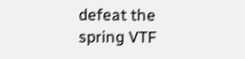defeat the spring VTF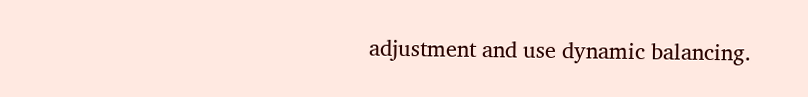adjustment and use dynamic balancing.